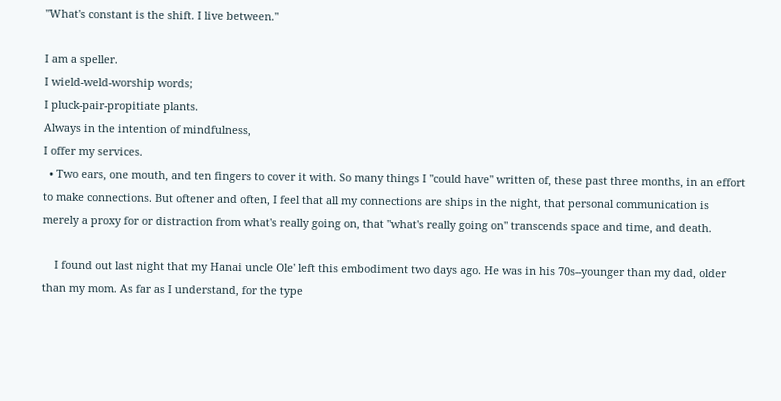"What's constant is the shift. I live between."

I am a speller.
I wield-weld-worship words;
I pluck-pair-propitiate plants.
Always in the intention of mindfulness,
I offer my services.
  • Two ears, one mouth, and ten fingers to cover it with. So many things I "could have" written of, these past three months, in an effort to make connections. But oftener and often, I feel that all my connections are ships in the night, that personal communication is merely a proxy for or distraction from what's really going on, that "what's really going on" transcends space and time, and death.

    I found out last night that my Hanai uncle Ole' left this embodiment two days ago. He was in his 70s--younger than my dad, older than my mom. As far as I understand, for the type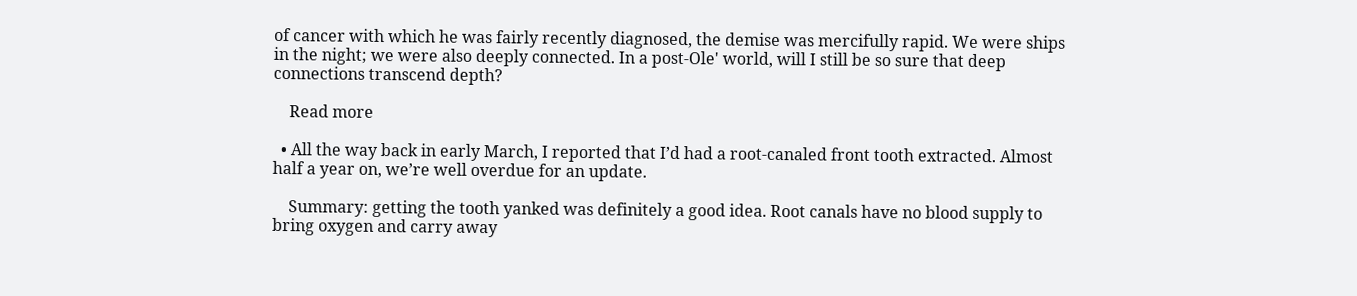of cancer with which he was fairly recently diagnosed, the demise was mercifully rapid. We were ships in the night; we were also deeply connected. In a post-Ole' world, will I still be so sure that deep connections transcend depth?

    Read more

  • All the way back in early March, I reported that I’d had a root-canaled front tooth extracted. Almost half a year on, we’re well overdue for an update.

    Summary: getting the tooth yanked was definitely a good idea. Root canals have no blood supply to bring oxygen and carry away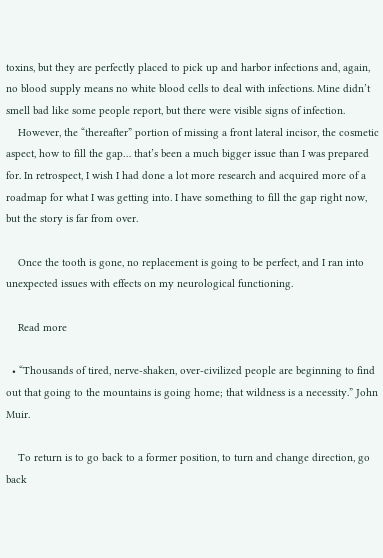toxins, but they are perfectly placed to pick up and harbor infections and, again, no blood supply means no white blood cells to deal with infections. Mine didn’t smell bad like some people report, but there were visible signs of infection.
    However, the “thereafter” portion of missing a front lateral incisor, the cosmetic aspect, how to fill the gap… that’s been a much bigger issue than I was prepared for. In retrospect, I wish I had done a lot more research and acquired more of a roadmap for what I was getting into. I have something to fill the gap right now, but the story is far from over.

    Once the tooth is gone, no replacement is going to be perfect, and I ran into unexpected issues with effects on my neurological functioning.

    Read more

  • “Thousands of tired, nerve-shaken, over-civilized people are beginning to find out that going to the mountains is going home; that wildness is a necessity.” John Muir.

    To return is to go back to a former position, to turn and change direction, go back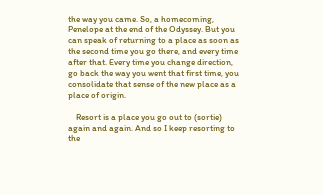the way you came. So, a homecoming, Penelope at the end of the Odyssey. But you can speak of returning to a place as soon as the second time you go there, and every time after that. Every time you change direction, go back the way you went that first time, you consolidate that sense of the new place as a place of origin.

    Resort is a place you go out to (sortie) again and again. And so I keep resorting to the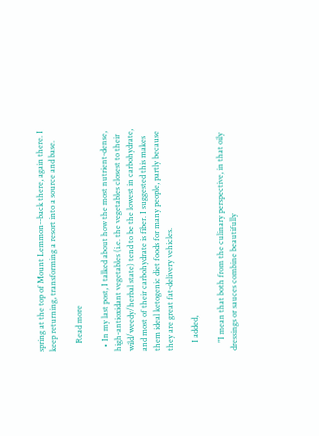spring at the top of Mount Lemmon--back there, again there. I keep returning, transforming a resort into a source and base.

    Read more

  • In my last post, I talked about how the most nutrient-dense, high-antioxidant vegetables (i.e. the vegetables closest to their wild/weedy/herbal state) tend to be the lowest in carbohydrate, and most of their carbohydrate is fiber. I suggested this makes them ideal ketogenic diet foods for many people, partly because they are great fat-delivery vehicles.

    I added,

    "I mean that both from the culinary perspective, in that oily dressings or sauces combine beautifully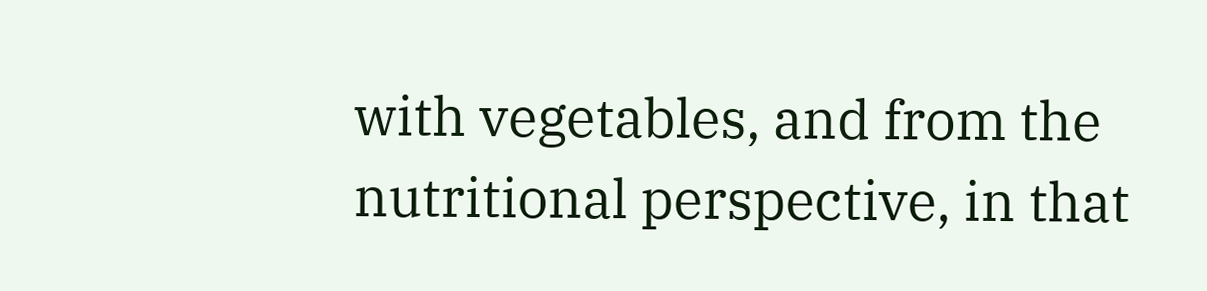with vegetables, and from the nutritional perspective, in that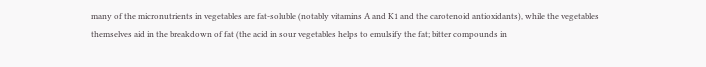many of the micronutrients in vegetables are fat-soluble (notably vitamins A and K1 and the carotenoid antioxidants), while the vegetables themselves aid in the breakdown of fat (the acid in sour vegetables helps to emulsify the fat; bitter compounds in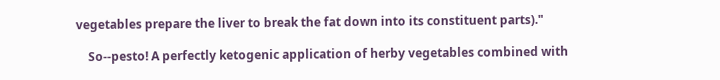vegetables prepare the liver to break the fat down into its constituent parts)."

    So--pesto! A perfectly ketogenic application of herby vegetables combined with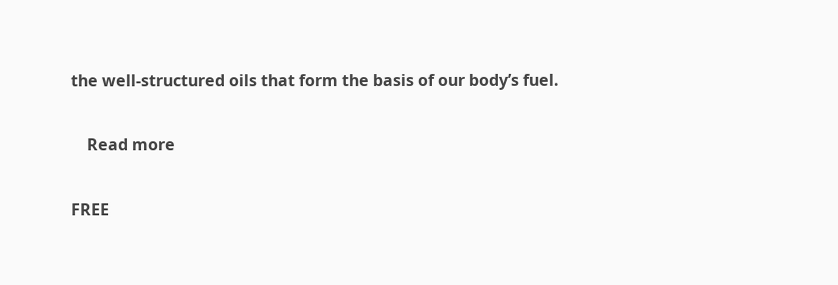the well-structured oils that form the basis of our body’s fuel.

    Read more

FREE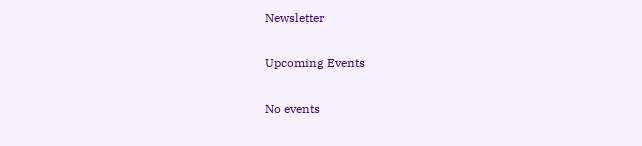Newsletter

Upcoming Events

No events